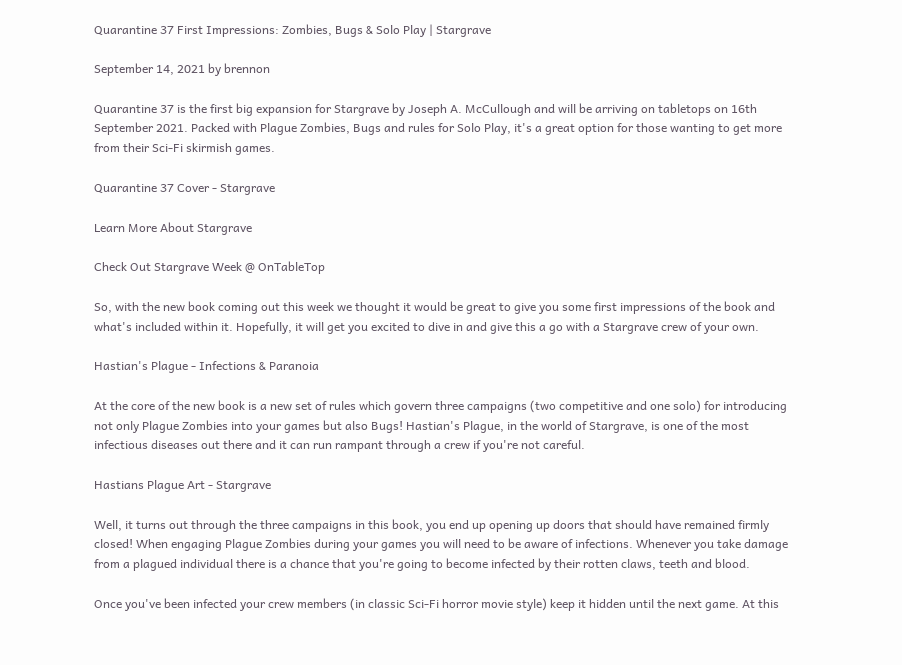Quarantine 37 First Impressions: Zombies, Bugs & Solo Play | Stargrave

September 14, 2021 by brennon

Quarantine 37 is the first big expansion for Stargrave by Joseph A. McCullough and will be arriving on tabletops on 16th September 2021. Packed with Plague Zombies, Bugs and rules for Solo Play, it's a great option for those wanting to get more from their Sci-Fi skirmish games.

Quarantine 37 Cover - Stargrave

Learn More About Stargrave

Check Out Stargrave Week @ OnTableTop

So, with the new book coming out this week we thought it would be great to give you some first impressions of the book and what's included within it. Hopefully, it will get you excited to dive in and give this a go with a Stargrave crew of your own.

Hastian's Plague - Infections & Paranoia

At the core of the new book is a new set of rules which govern three campaigns (two competitive and one solo) for introducing not only Plague Zombies into your games but also Bugs! Hastian's Plague, in the world of Stargrave, is one of the most infectious diseases out there and it can run rampant through a crew if you're not careful.

Hastians Plague Art - Stargrave

Well, it turns out through the three campaigns in this book, you end up opening up doors that should have remained firmly closed! When engaging Plague Zombies during your games you will need to be aware of infections. Whenever you take damage from a plagued individual there is a chance that you're going to become infected by their rotten claws, teeth and blood.

Once you've been infected your crew members (in classic Sci-Fi horror movie style) keep it hidden until the next game. At this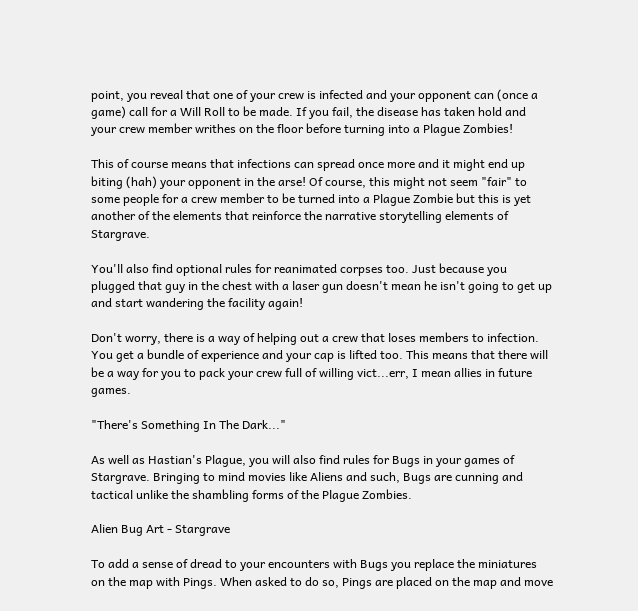point, you reveal that one of your crew is infected and your opponent can (once a game) call for a Will Roll to be made. If you fail, the disease has taken hold and your crew member writhes on the floor before turning into a Plague Zombies!

This of course means that infections can spread once more and it might end up biting (hah) your opponent in the arse! Of course, this might not seem "fair" to some people for a crew member to be turned into a Plague Zombie but this is yet another of the elements that reinforce the narrative storytelling elements of Stargrave.

You'll also find optional rules for reanimated corpses too. Just because you plugged that guy in the chest with a laser gun doesn't mean he isn't going to get up and start wandering the facility again!

Don't worry, there is a way of helping out a crew that loses members to infection. You get a bundle of experience and your cap is lifted too. This means that there will be a way for you to pack your crew full of willing vict...err, I mean allies in future games.

"There's Something In The Dark..."

As well as Hastian's Plague, you will also find rules for Bugs in your games of Stargrave. Bringing to mind movies like Aliens and such, Bugs are cunning and tactical unlike the shambling forms of the Plague Zombies.

Alien Bug Art - Stargrave

To add a sense of dread to your encounters with Bugs you replace the miniatures on the map with Pings. When asked to do so, Pings are placed on the map and move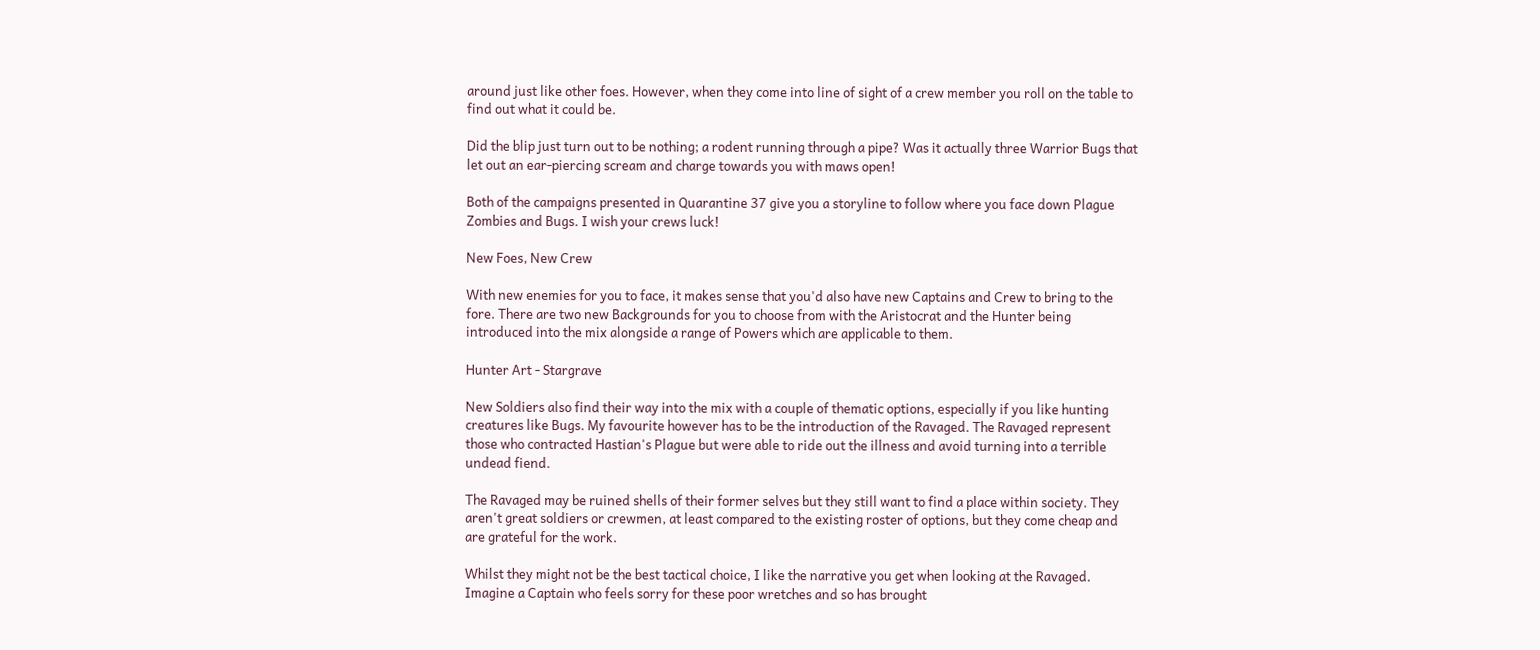around just like other foes. However, when they come into line of sight of a crew member you roll on the table to find out what it could be.

Did the blip just turn out to be nothing; a rodent running through a pipe? Was it actually three Warrior Bugs that let out an ear-piercing scream and charge towards you with maws open!

Both of the campaigns presented in Quarantine 37 give you a storyline to follow where you face down Plague Zombies and Bugs. I wish your crews luck!

New Foes, New Crew

With new enemies for you to face, it makes sense that you'd also have new Captains and Crew to bring to the fore. There are two new Backgrounds for you to choose from with the Aristocrat and the Hunter being introduced into the mix alongside a range of Powers which are applicable to them.

Hunter Art - Stargrave

New Soldiers also find their way into the mix with a couple of thematic options, especially if you like hunting creatures like Bugs. My favourite however has to be the introduction of the Ravaged. The Ravaged represent those who contracted Hastian's Plague but were able to ride out the illness and avoid turning into a terrible undead fiend.

The Ravaged may be ruined shells of their former selves but they still want to find a place within society. They aren't great soldiers or crewmen, at least compared to the existing roster of options, but they come cheap and are grateful for the work.

Whilst they might not be the best tactical choice, I like the narrative you get when looking at the Ravaged. Imagine a Captain who feels sorry for these poor wretches and so has brought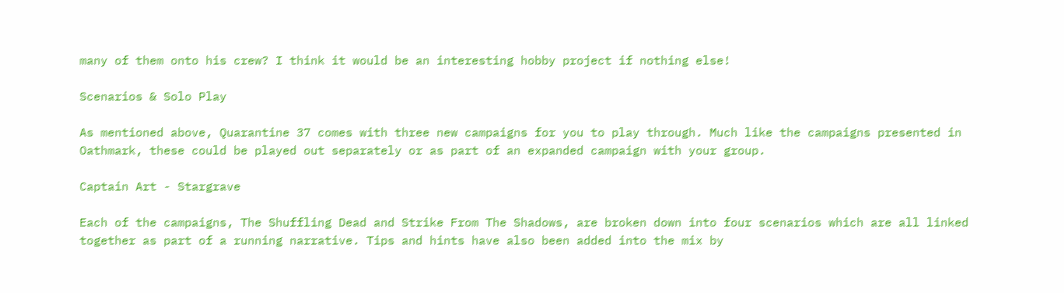many of them onto his crew? I think it would be an interesting hobby project if nothing else!

Scenarios & Solo Play

As mentioned above, Quarantine 37 comes with three new campaigns for you to play through. Much like the campaigns presented in Oathmark, these could be played out separately or as part of an expanded campaign with your group.

Captain Art - Stargrave

Each of the campaigns, The Shuffling Dead and Strike From The Shadows, are broken down into four scenarios which are all linked together as part of a running narrative. Tips and hints have also been added into the mix by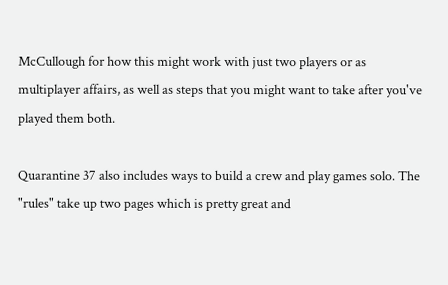McCullough for how this might work with just two players or as multiplayer affairs, as well as steps that you might want to take after you've played them both.

Quarantine 37 also includes ways to build a crew and play games solo. The "rules" take up two pages which is pretty great and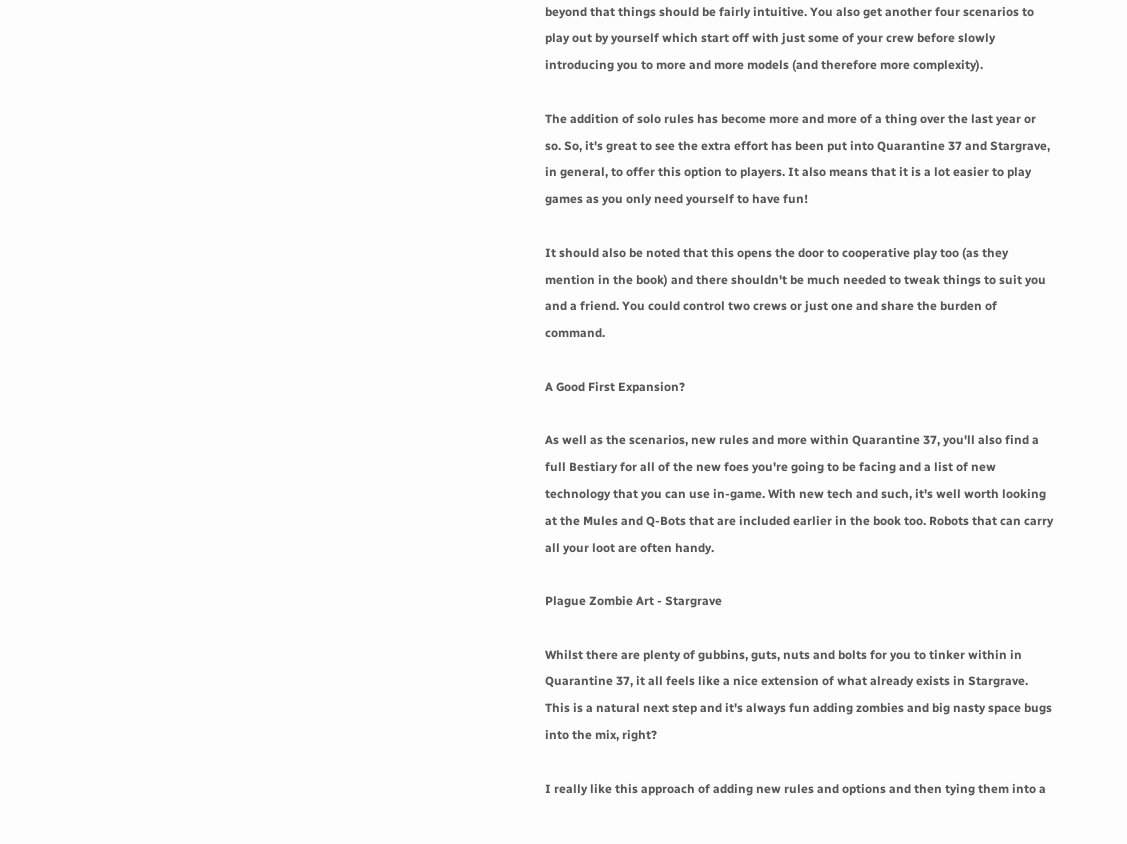beyond that things should be fairly intuitive. You also get another four scenarios to play out by yourself which start off with just some of your crew before slowly introducing you to more and more models (and therefore more complexity).

The addition of solo rules has become more and more of a thing over the last year or so. So, it's great to see the extra effort has been put into Quarantine 37 and Stargrave, in general, to offer this option to players. It also means that it is a lot easier to play games as you only need yourself to have fun!

It should also be noted that this opens the door to cooperative play too (as they mention in the book) and there shouldn't be much needed to tweak things to suit you and a friend. You could control two crews or just one and share the burden of command.

A Good First Expansion?

As well as the scenarios, new rules and more within Quarantine 37, you'll also find a full Bestiary for all of the new foes you're going to be facing and a list of new technology that you can use in-game. With new tech and such, it's well worth looking at the Mules and Q-Bots that are included earlier in the book too. Robots that can carry all your loot are often handy.

Plague Zombie Art - Stargrave

Whilst there are plenty of gubbins, guts, nuts and bolts for you to tinker within in Quarantine 37, it all feels like a nice extension of what already exists in Stargrave. This is a natural next step and it's always fun adding zombies and big nasty space bugs into the mix, right?

I really like this approach of adding new rules and options and then tying them into a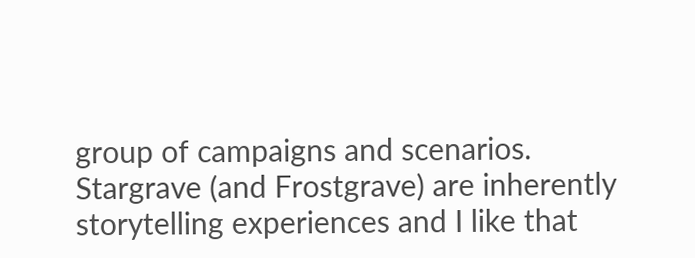group of campaigns and scenarios. Stargrave (and Frostgrave) are inherently storytelling experiences and I like that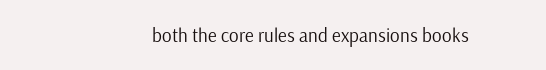both the core rules and expansions books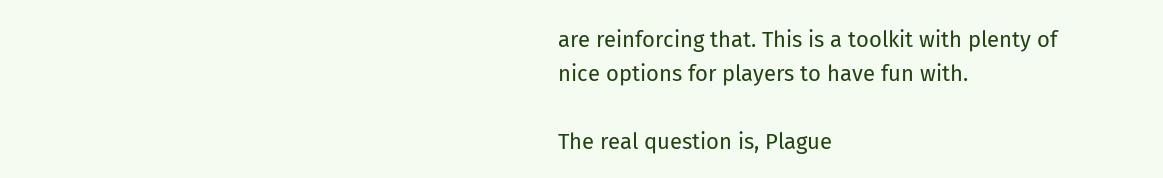are reinforcing that. This is a toolkit with plenty of nice options for players to have fun with.

The real question is, Plague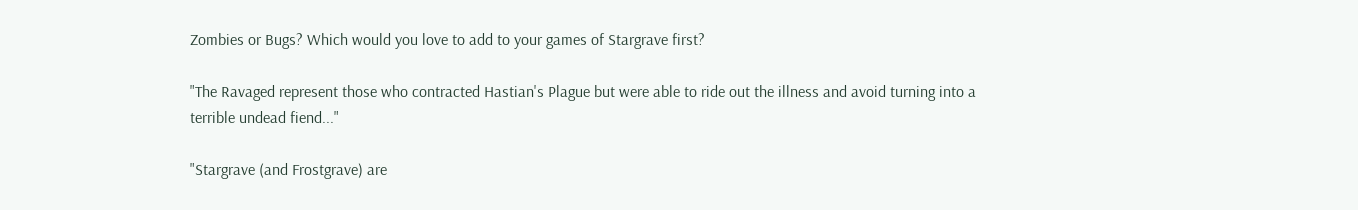Zombies or Bugs? Which would you love to add to your games of Stargrave first?

"The Ravaged represent those who contracted Hastian's Plague but were able to ride out the illness and avoid turning into a terrible undead fiend..."

"Stargrave (and Frostgrave) are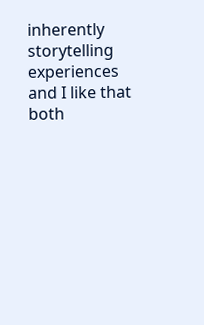inherently storytelling experiences and I like that both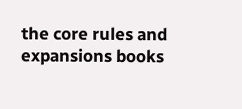the core rules and expansions books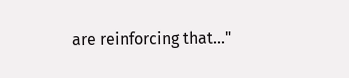are reinforcing that..."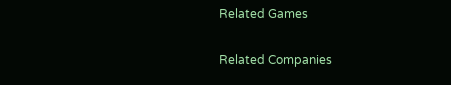Related Games

Related Companies